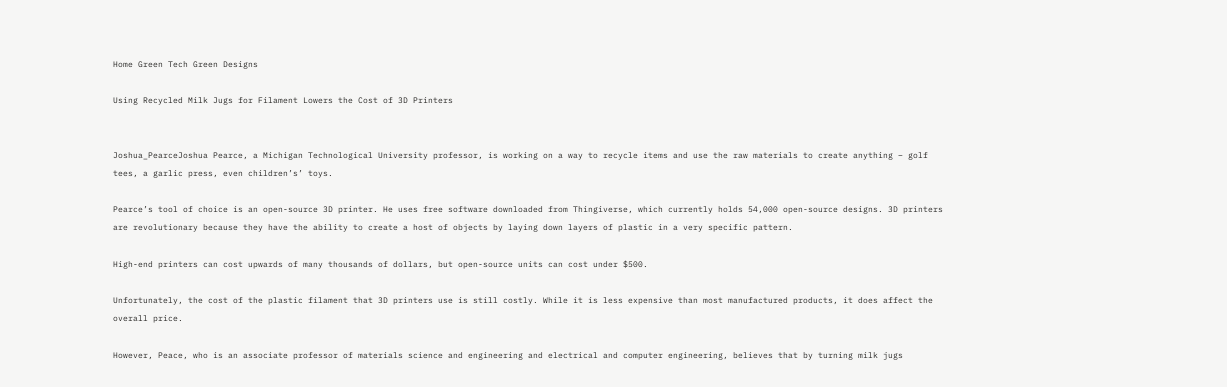Home Green Tech Green Designs

Using Recycled Milk Jugs for Filament Lowers the Cost of 3D Printers


Joshua_PearceJoshua Pearce, a Michigan Technological University professor, is working on a way to recycle items and use the raw materials to create anything – golf tees, a garlic press, even children’s’ toys.

Pearce’s tool of choice is an open-source 3D printer. He uses free software downloaded from Thingiverse, which currently holds 54,000 open-source designs. 3D printers are revolutionary because they have the ability to create a host of objects by laying down layers of plastic in a very specific pattern.

High-end printers can cost upwards of many thousands of dollars, but open-source units can cost under $500.

Unfortunately, the cost of the plastic filament that 3D printers use is still costly. While it is less expensive than most manufactured products, it does affect the overall price.

However, Peace, who is an associate professor of materials science and engineering and electrical and computer engineering, believes that by turning milk jugs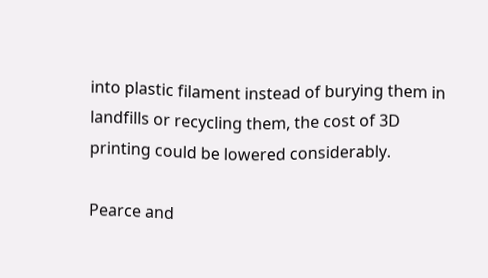into plastic filament instead of burying them in landfills or recycling them, the cost of 3D printing could be lowered considerably.

Pearce and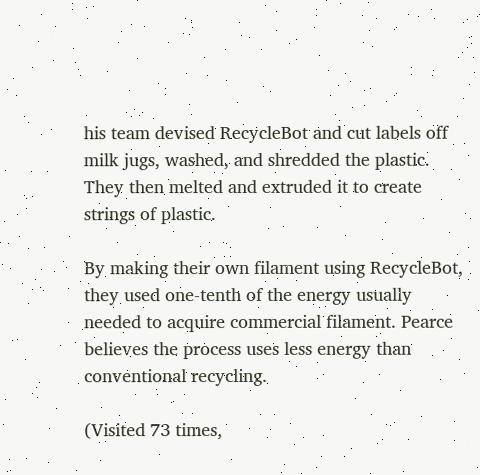his team devised RecycleBot and cut labels off milk jugs, washed, and shredded the plastic. They then melted and extruded it to create strings of plastic.

By making their own filament using RecycleBot, they used one-tenth of the energy usually needed to acquire commercial filament. Pearce believes the process uses less energy than conventional recycling.

(Visited 73 times,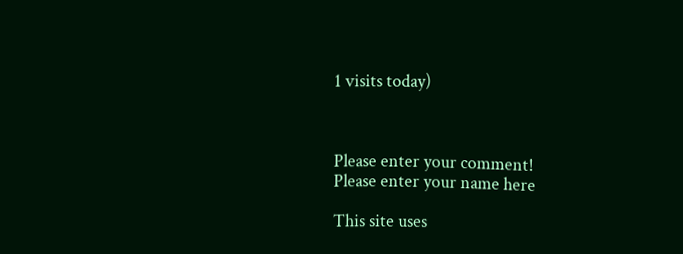1 visits today)



Please enter your comment!
Please enter your name here

This site uses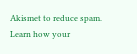Akismet to reduce spam. Learn how your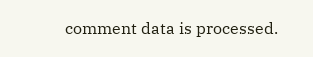comment data is processed.